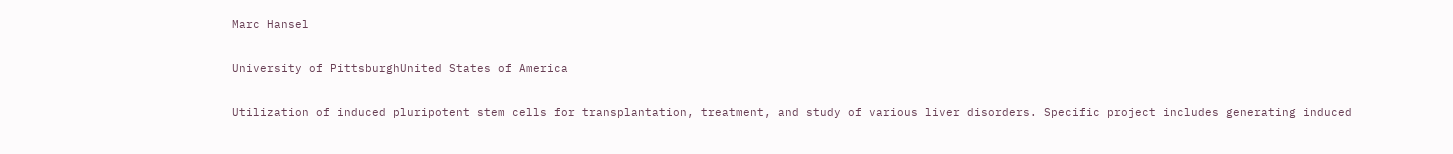Marc Hansel

University of PittsburghUnited States of America

Utilization of induced pluripotent stem cells for transplantation, treatment, and study of various liver disorders. Specific project includes generating induced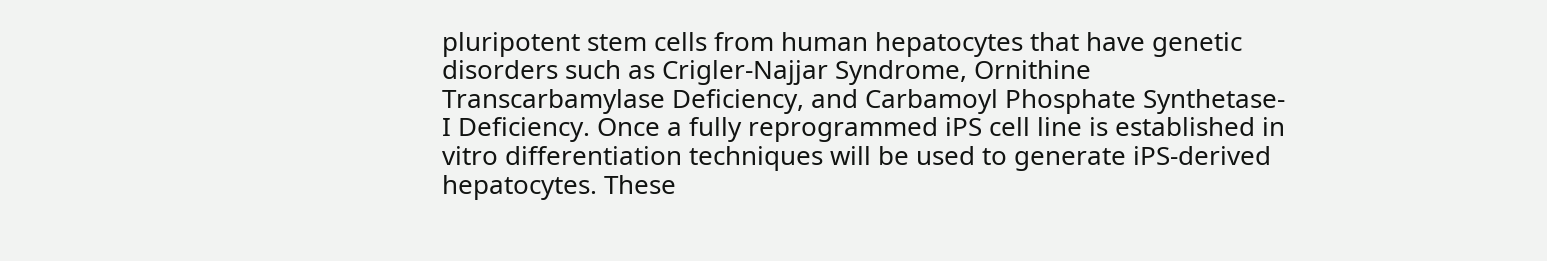pluripotent stem cells from human hepatocytes that have genetic disorders such as Crigler-Najjar Syndrome, Ornithine Transcarbamylase Deficiency, and Carbamoyl Phosphate Synthetase-I Deficiency. Once a fully reprogrammed iPS cell line is established in vitro differentiation techniques will be used to generate iPS-derived hepatocytes. These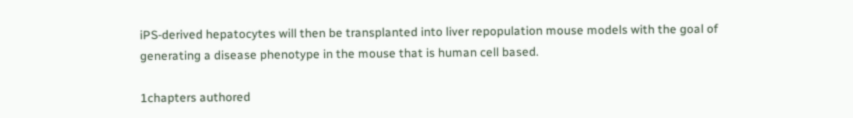iPS-derived hepatocytes will then be transplanted into liver repopulation mouse models with the goal of generating a disease phenotype in the mouse that is human cell based.

1chapters authored